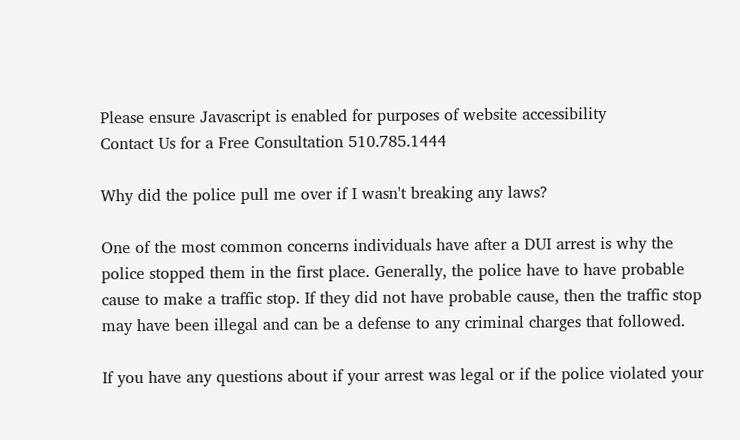Please ensure Javascript is enabled for purposes of website accessibility
Contact Us for a Free Consultation 510.785.1444

Why did the police pull me over if I wasn't breaking any laws?

One of the most common concerns individuals have after a DUI arrest is why the police stopped them in the first place. Generally, the police have to have probable cause to make a traffic stop. If they did not have probable cause, then the traffic stop may have been illegal and can be a defense to any criminal charges that followed.

If you have any questions about if your arrest was legal or if the police violated your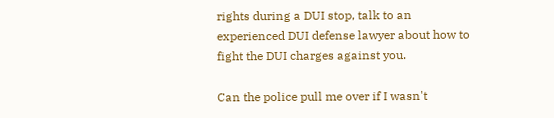rights during a DUI stop, talk to an experienced DUI defense lawyer about how to fight the DUI charges against you.

Can the police pull me over if I wasn't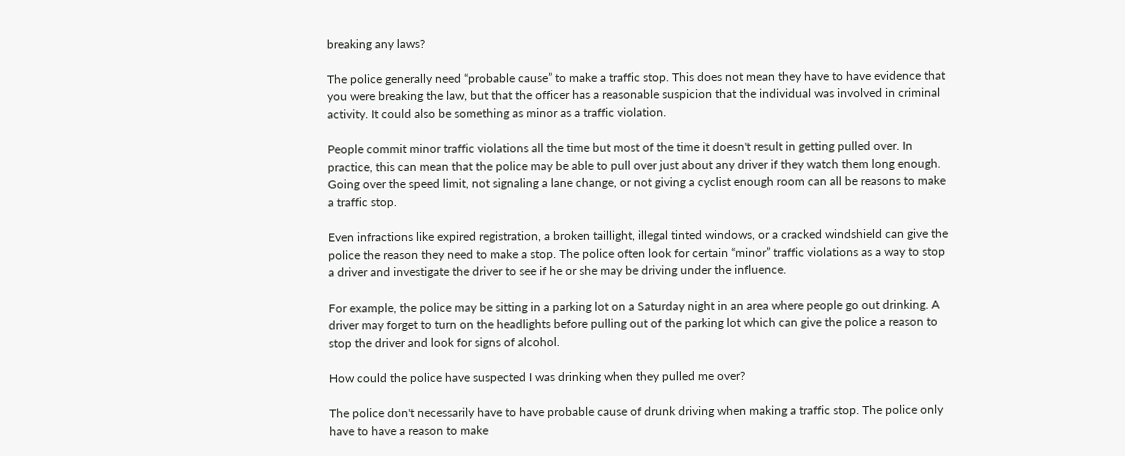breaking any laws?

The police generally need “probable cause” to make a traffic stop. This does not mean they have to have evidence that you were breaking the law, but that the officer has a reasonable suspicion that the individual was involved in criminal activity. It could also be something as minor as a traffic violation.

People commit minor traffic violations all the time but most of the time it doesn't result in getting pulled over. In practice, this can mean that the police may be able to pull over just about any driver if they watch them long enough. Going over the speed limit, not signaling a lane change, or not giving a cyclist enough room can all be reasons to make a traffic stop.

Even infractions like expired registration, a broken taillight, illegal tinted windows, or a cracked windshield can give the police the reason they need to make a stop. The police often look for certain “minor” traffic violations as a way to stop a driver and investigate the driver to see if he or she may be driving under the influence.

For example, the police may be sitting in a parking lot on a Saturday night in an area where people go out drinking. A driver may forget to turn on the headlights before pulling out of the parking lot which can give the police a reason to stop the driver and look for signs of alcohol.

How could the police have suspected I was drinking when they pulled me over?

The police don't necessarily have to have probable cause of drunk driving when making a traffic stop. The police only have to have a reason to make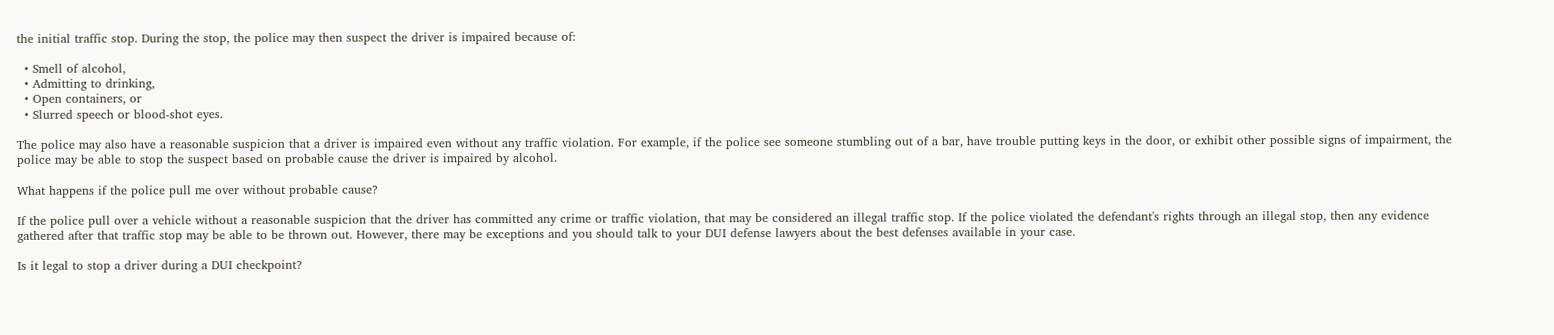the initial traffic stop. During the stop, the police may then suspect the driver is impaired because of:

  • Smell of alcohol,
  • Admitting to drinking,
  • Open containers, or
  • Slurred speech or blood-shot eyes.

The police may also have a reasonable suspicion that a driver is impaired even without any traffic violation. For example, if the police see someone stumbling out of a bar, have trouble putting keys in the door, or exhibit other possible signs of impairment, the police may be able to stop the suspect based on probable cause the driver is impaired by alcohol.

What happens if the police pull me over without probable cause?

If the police pull over a vehicle without a reasonable suspicion that the driver has committed any crime or traffic violation, that may be considered an illegal traffic stop. If the police violated the defendant's rights through an illegal stop, then any evidence gathered after that traffic stop may be able to be thrown out. However, there may be exceptions and you should talk to your DUI defense lawyers about the best defenses available in your case.

Is it legal to stop a driver during a DUI checkpoint?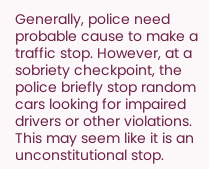Generally, police need probable cause to make a traffic stop. However, at a sobriety checkpoint, the police briefly stop random cars looking for impaired drivers or other violations. This may seem like it is an unconstitutional stop.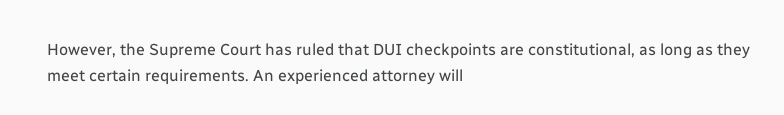However, the Supreme Court has ruled that DUI checkpoints are constitutional, as long as they meet certain requirements. An experienced attorney will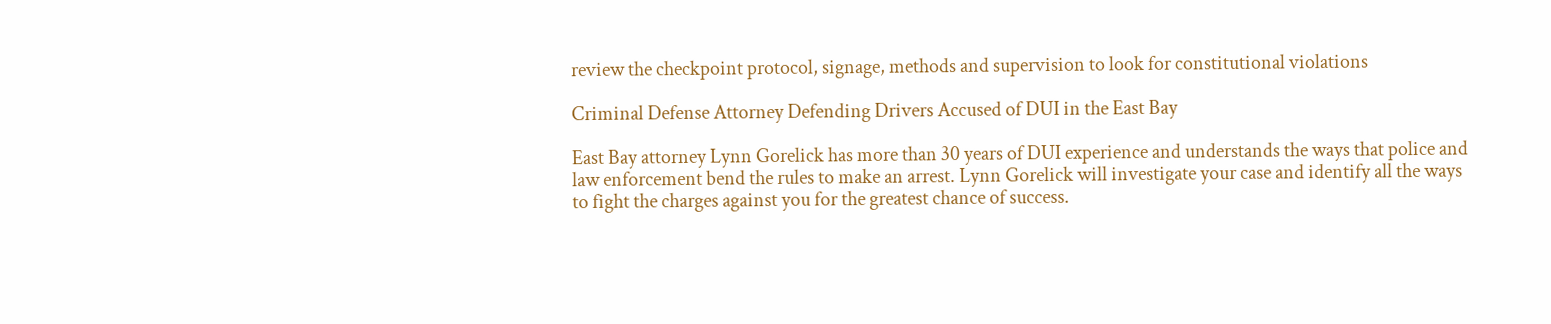review the checkpoint protocol, signage, methods and supervision to look for constitutional violations

Criminal Defense Attorney Defending Drivers Accused of DUI in the East Bay

East Bay attorney Lynn Gorelick has more than 30 years of DUI experience and understands the ways that police and law enforcement bend the rules to make an arrest. Lynn Gorelick will investigate your case and identify all the ways to fight the charges against you for the greatest chance of success.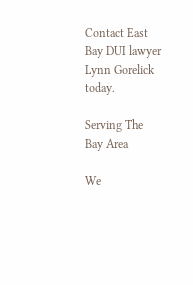Contact East Bay DUI lawyer Lynn Gorelick today.

Serving The Bay Area

We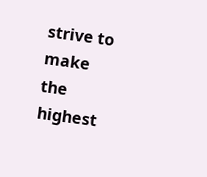strive to make the highest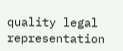quality legal representation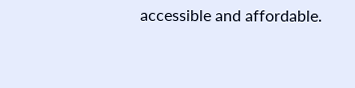accessible and affordable.